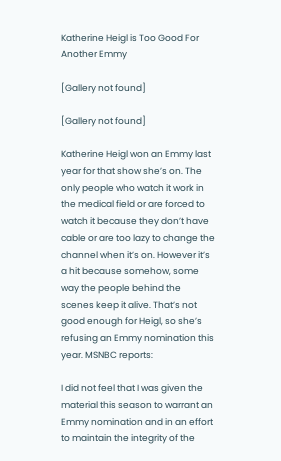Katherine Heigl is Too Good For Another Emmy

[Gallery not found]

[Gallery not found]

Katherine Heigl won an Emmy last year for that show she’s on. The only people who watch it work in the medical field or are forced to watch it because they don’t have cable or are too lazy to change the channel when it’s on. However it’s a hit because somehow, some way the people behind the scenes keep it alive. That’s not good enough for Heigl, so she’s refusing an Emmy nomination this year. MSNBC reports:

I did not feel that I was given the material this season to warrant an Emmy nomination and in an effort to maintain the integrity of the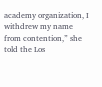academy organization, I withdrew my name from contention,” she told the Los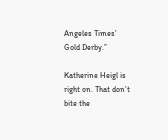Angeles Times’ Gold Derby.”

Katherine Heigl is right on. That don’t bite the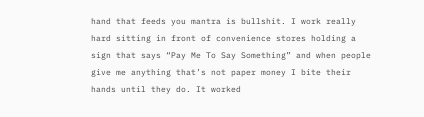hand that feeds you mantra is bullshit. I work really hard sitting in front of convenience stores holding a sign that says “Pay Me To Say Something” and when people give me anything that’s not paper money I bite their hands until they do. It worked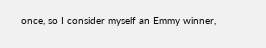once, so I consider myself an Emmy winner,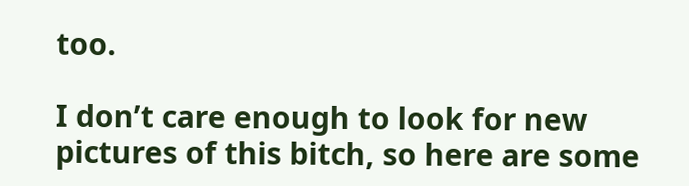too.

I don’t care enough to look for new pictures of this bitch, so here are some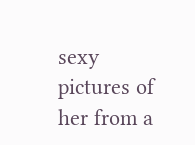sexy pictures of her from a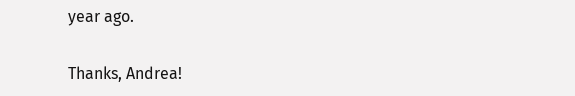year ago.

Thanks, Andrea!